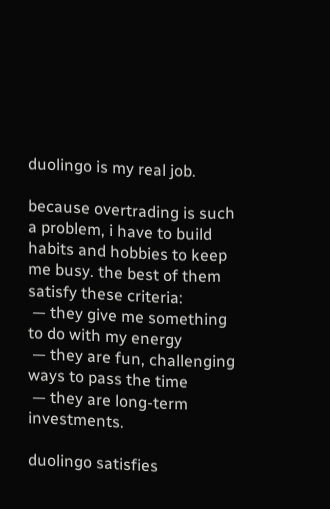duolingo is my real job.

because overtrading is such a problem, i have to build habits and hobbies to keep me busy. the best of them satisfy these criteria:
 — they give me something to do with my energy
 — they are fun, challenging ways to pass the time
 — they are long-term investments.

duolingo satisfies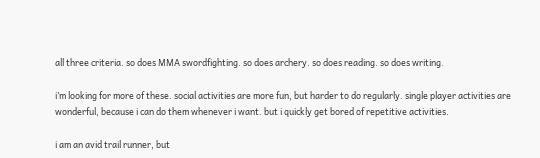all three criteria. so does MMA swordfighting. so does archery. so does reading. so does writing.

i’m looking for more of these. social activities are more fun, but harder to do regularly. single player activities are wonderful, because i can do them whenever i want. but i quickly get bored of repetitive activities.

i am an avid trail runner, but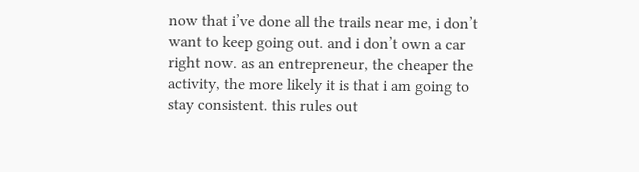now that i’ve done all the trails near me, i don’t want to keep going out. and i don’t own a car right now. as an entrepreneur, the cheaper the activity, the more likely it is that i am going to stay consistent. this rules out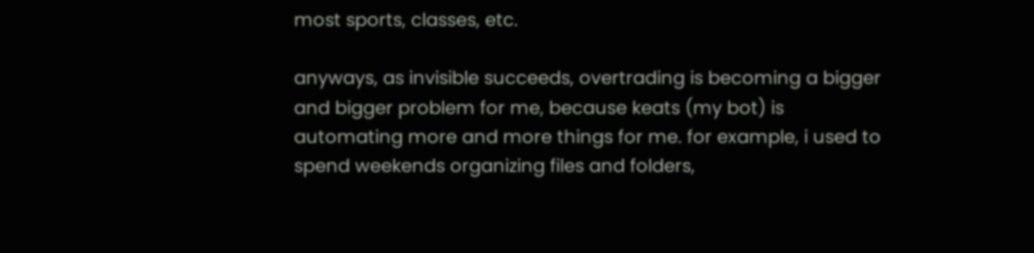most sports, classes, etc.

anyways, as invisible succeeds, overtrading is becoming a bigger and bigger problem for me, because keats (my bot) is automating more and more things for me. for example, i used to spend weekends organizing files and folders,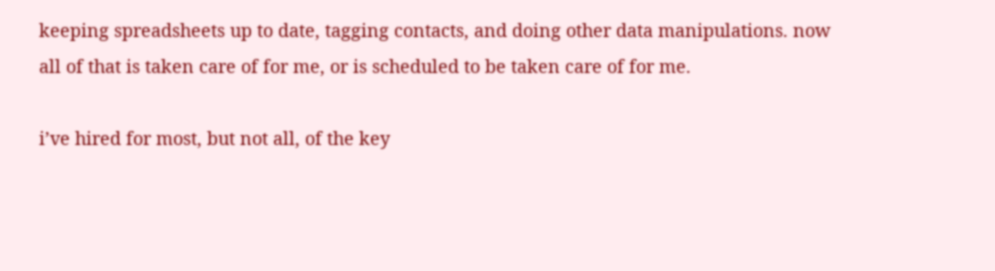keeping spreadsheets up to date, tagging contacts, and doing other data manipulations. now all of that is taken care of for me, or is scheduled to be taken care of for me.

i’ve hired for most, but not all, of the key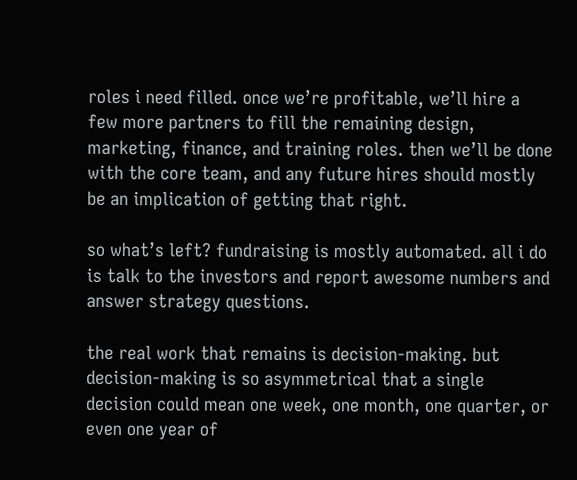roles i need filled. once we’re profitable, we’ll hire a few more partners to fill the remaining design, marketing, finance, and training roles. then we’ll be done with the core team, and any future hires should mostly be an implication of getting that right.

so what’s left? fundraising is mostly automated. all i do is talk to the investors and report awesome numbers and answer strategy questions.

the real work that remains is decision-making. but decision-making is so asymmetrical that a single decision could mean one week, one month, one quarter, or even one year of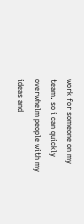work for someone on my team. so i can quickly overwhelm people with my ideas and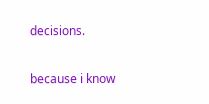decisions.

because i know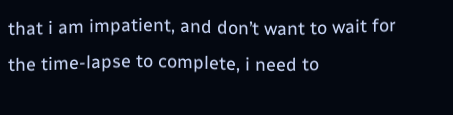that i am impatient, and don’t want to wait for the time-lapse to complete, i need to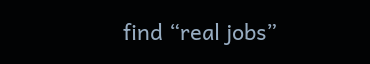find “real jobs”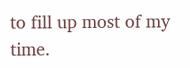to fill up most of my time.